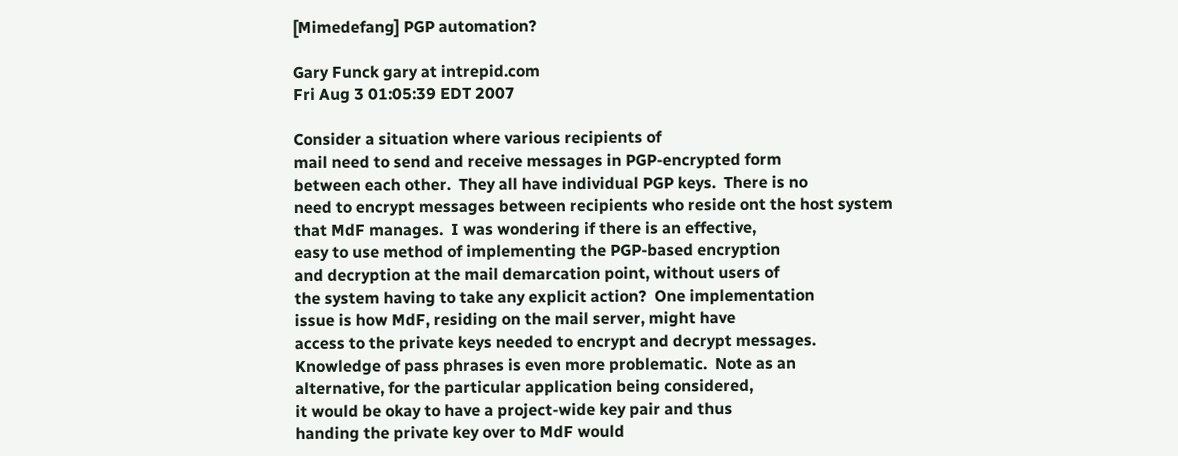[Mimedefang] PGP automation?

Gary Funck gary at intrepid.com
Fri Aug 3 01:05:39 EDT 2007

Consider a situation where various recipients of
mail need to send and receive messages in PGP-encrypted form
between each other.  They all have individual PGP keys.  There is no
need to encrypt messages between recipients who reside ont the host system
that MdF manages.  I was wondering if there is an effective,
easy to use method of implementing the PGP-based encryption
and decryption at the mail demarcation point, without users of
the system having to take any explicit action?  One implementation
issue is how MdF, residing on the mail server, might have
access to the private keys needed to encrypt and decrypt messages.
Knowledge of pass phrases is even more problematic.  Note as an
alternative, for the particular application being considered,
it would be okay to have a project-wide key pair and thus
handing the private key over to MdF would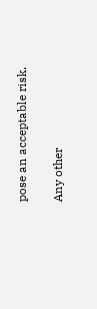pose an acceptable risk.

Any other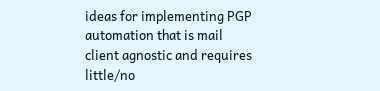ideas for implementing PGP automation that is mail
client agnostic and requires little/no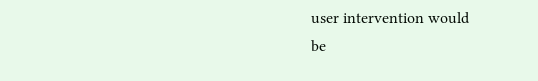user intervention would
be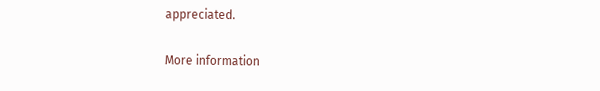appreciated.

More information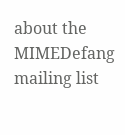about the MIMEDefang mailing list